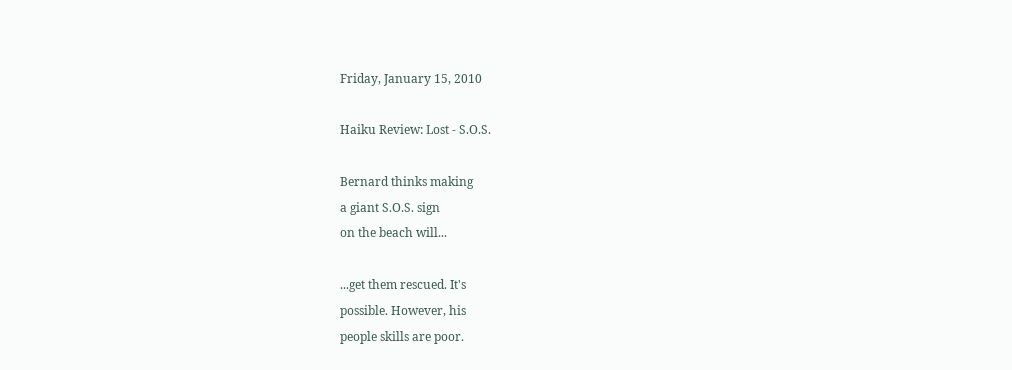Friday, January 15, 2010

Haiku Review: Lost - S.O.S.

Bernard thinks making
a giant S.O.S. sign
on the beach will...

...get them rescued. It's
possible. However, his
people skills are poor.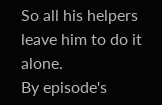So all his helpers
leave him to do it alone.
By episode's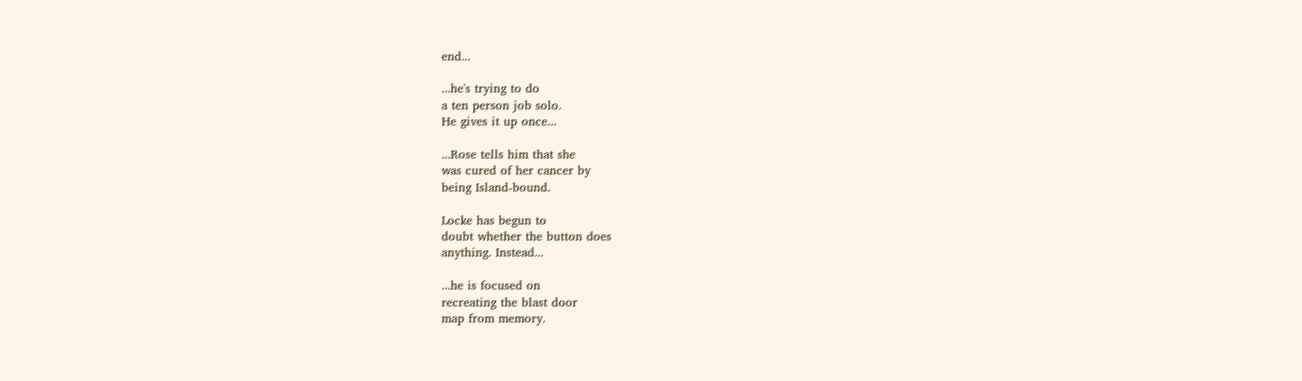end...

...he's trying to do
a ten person job solo.
He gives it up once...

...Rose tells him that she
was cured of her cancer by
being Island-bound.

Locke has begun to
doubt whether the button does
anything. Instead...

...he is focused on
recreating the blast door
map from memory.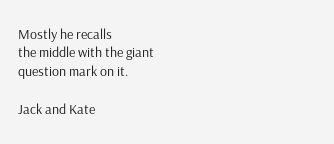Mostly he recalls
the middle with the giant
question mark on it.

Jack and Kate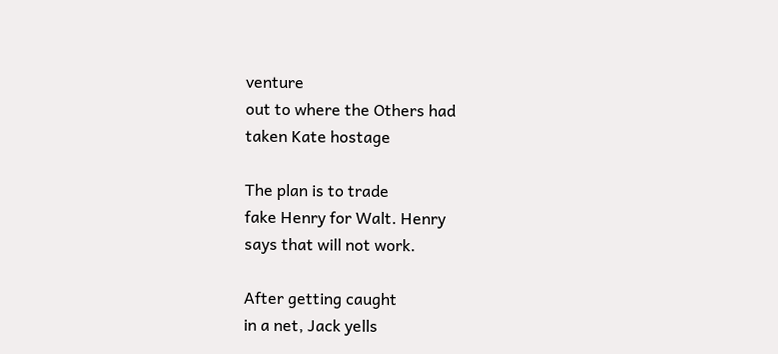venture
out to where the Others had
taken Kate hostage

The plan is to trade
fake Henry for Walt. Henry
says that will not work.

After getting caught
in a net, Jack yells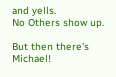and yells.
No Others show up.

But then there's Michael!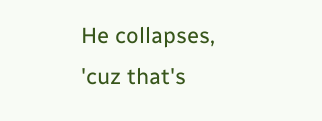He collapses, 'cuz that's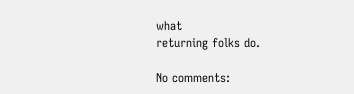what
returning folks do.

No comments: